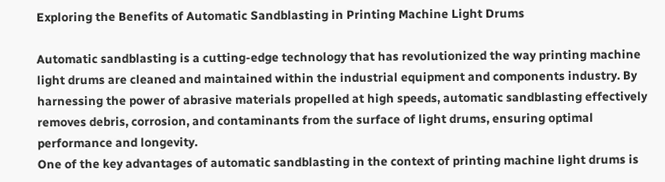Exploring the Benefits of Automatic Sandblasting in Printing Machine Light Drums

Automatic sandblasting is a cutting-edge technology that has revolutionized the way printing machine light drums are cleaned and maintained within the industrial equipment and components industry. By harnessing the power of abrasive materials propelled at high speeds, automatic sandblasting effectively removes debris, corrosion, and contaminants from the surface of light drums, ensuring optimal performance and longevity.
One of the key advantages of automatic sandblasting in the context of printing machine light drums is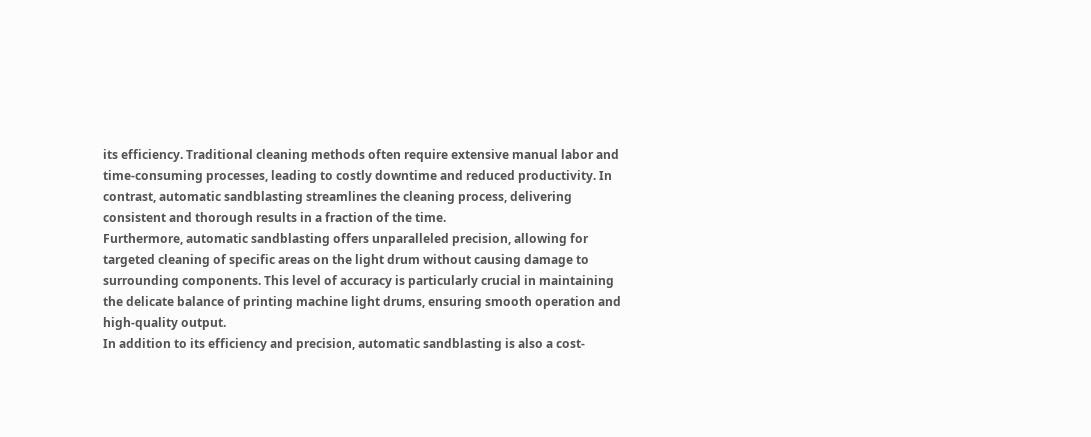its efficiency. Traditional cleaning methods often require extensive manual labor and time-consuming processes, leading to costly downtime and reduced productivity. In contrast, automatic sandblasting streamlines the cleaning process, delivering consistent and thorough results in a fraction of the time.
Furthermore, automatic sandblasting offers unparalleled precision, allowing for targeted cleaning of specific areas on the light drum without causing damage to surrounding components. This level of accuracy is particularly crucial in maintaining the delicate balance of printing machine light drums, ensuring smooth operation and high-quality output.
In addition to its efficiency and precision, automatic sandblasting is also a cost-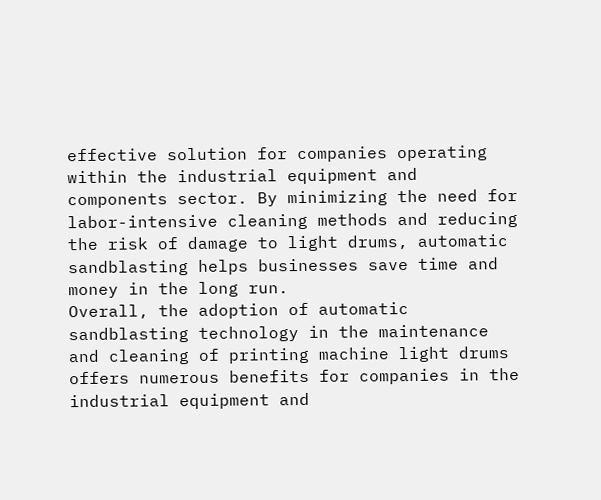effective solution for companies operating within the industrial equipment and components sector. By minimizing the need for labor-intensive cleaning methods and reducing the risk of damage to light drums, automatic sandblasting helps businesses save time and money in the long run.
Overall, the adoption of automatic sandblasting technology in the maintenance and cleaning of printing machine light drums offers numerous benefits for companies in the industrial equipment and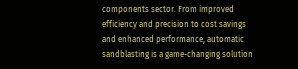components sector. From improved efficiency and precision to cost savings and enhanced performance, automatic sandblasting is a game-changing solution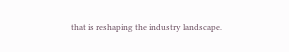that is reshaping the industry landscape.